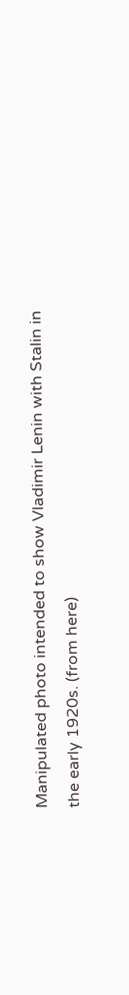Manipulated photo intended to show Vladimir Lenin with Stalin in the early 1920s. (from here)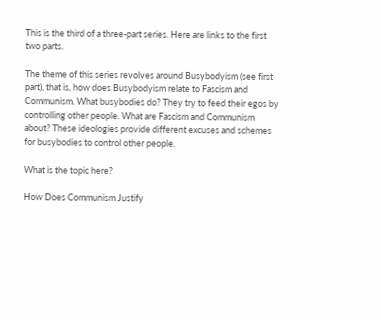This is the third of a three-part series. Here are links to the first two parts.

The theme of this series revolves around Busybodyism (see first part), that is, how does Busybodyism relate to Fascism and Communism. What busybodies do? They try to feed their egos by controlling other people. What are Fascism and Communism about? These ideologies provide different excuses and schemes for busybodies to control other people.

What is the topic here?

How Does Communism Justify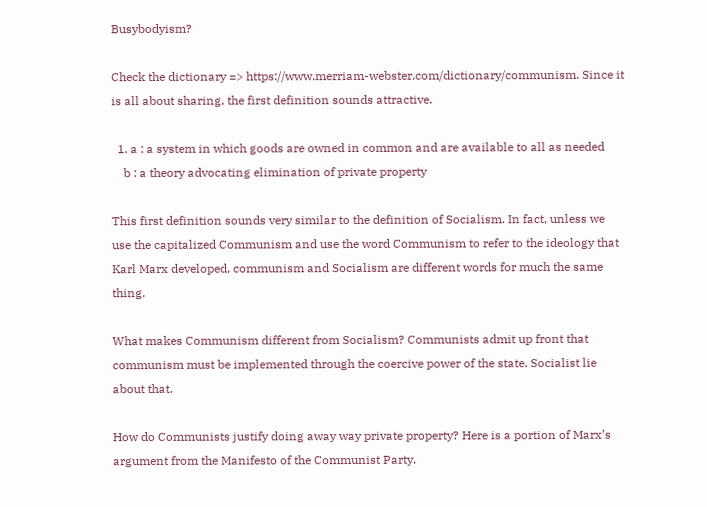Busybodyism?

Check the dictionary => https://www.merriam-webster.com/dictionary/communism. Since it is all about sharing, the first definition sounds attractive.

  1. a : a system in which goods are owned in common and are available to all as needed
    b : a theory advocating elimination of private property

This first definition sounds very similar to the definition of Socialism. In fact, unless we use the capitalized Communism and use the word Communism to refer to the ideology that Karl Marx developed, communism and Socialism are different words for much the same thing.

What makes Communism different from Socialism? Communists admit up front that communism must be implemented through the coercive power of the state. Socialist lie about that.

How do Communists justify doing away way private property? Here is a portion of Marx’s argument from the Manifesto of the Communist Party.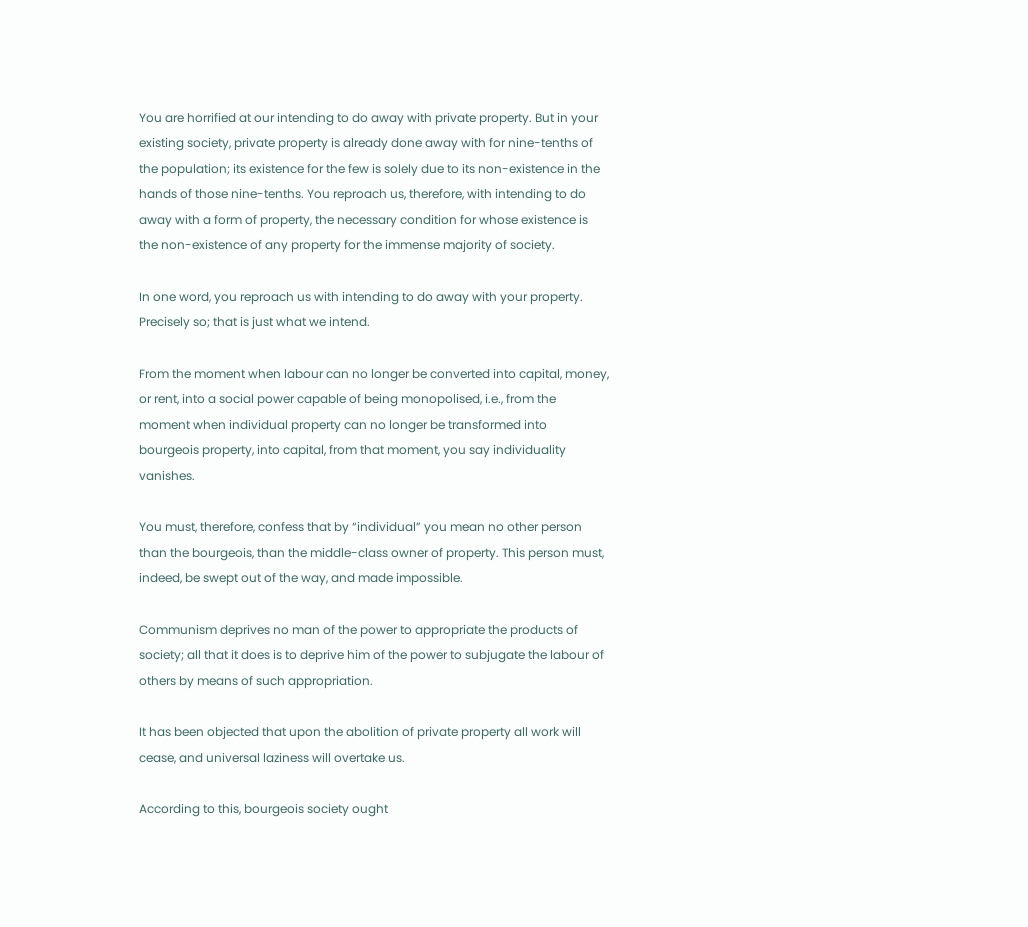You are horrified at our intending to do away with private property. But in your existing society, private property is already done away with for nine-tenths of the population; its existence for the few is solely due to its non-existence in the hands of those nine-tenths. You reproach us, therefore, with intending to do away with a form of property, the necessary condition for whose existence is the non-existence of any property for the immense majority of society.

In one word, you reproach us with intending to do away with your property. Precisely so; that is just what we intend.

From the moment when labour can no longer be converted into capital, money, or rent, into a social power capable of being monopolised, i.e., from the moment when individual property can no longer be transformed into bourgeois property, into capital, from that moment, you say individuality vanishes.

You must, therefore, confess that by “individual” you mean no other person than the bourgeois, than the middle-class owner of property. This person must, indeed, be swept out of the way, and made impossible.

Communism deprives no man of the power to appropriate the products of society; all that it does is to deprive him of the power to subjugate the labour of others by means of such appropriation.

It has been objected that upon the abolition of private property all work will cease, and universal laziness will overtake us.

According to this, bourgeois society ought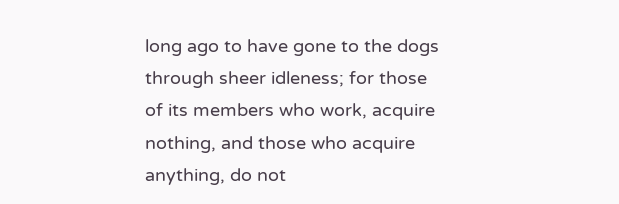long ago to have gone to the dogs through sheer idleness; for those of its members who work, acquire nothing, and those who acquire anything, do not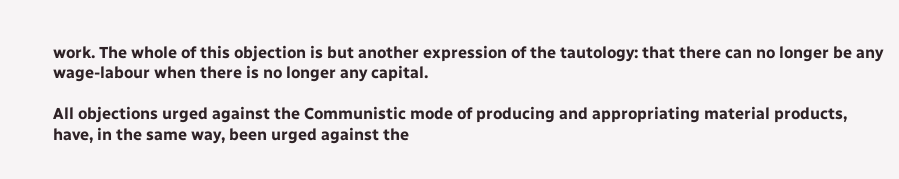work. The whole of this objection is but another expression of the tautology: that there can no longer be any wage-labour when there is no longer any capital.

All objections urged against the Communistic mode of producing and appropriating material products, have, in the same way, been urged against the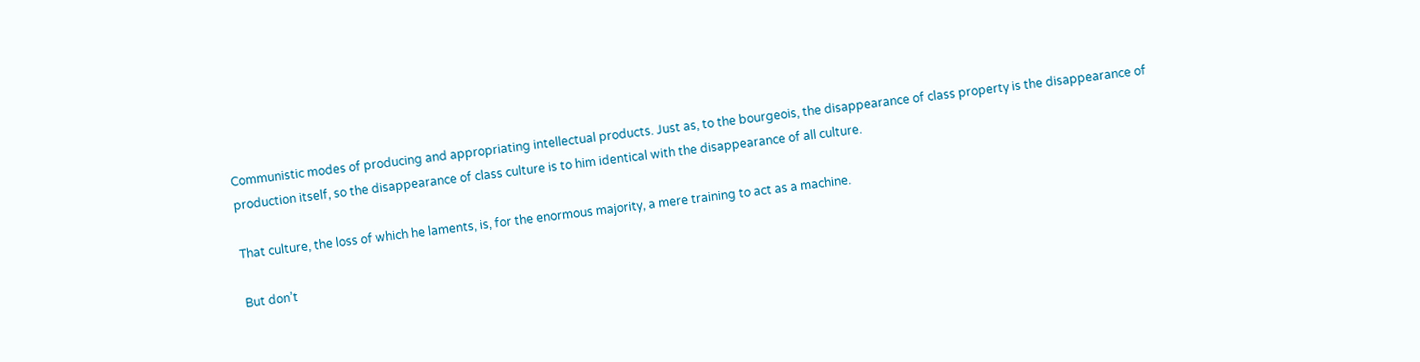Communistic modes of producing and appropriating intellectual products. Just as, to the bourgeois, the disappearance of class property is the disappearance of production itself, so the disappearance of class culture is to him identical with the disappearance of all culture.

That culture, the loss of which he laments, is, for the enormous majority, a mere training to act as a machine.

But don’t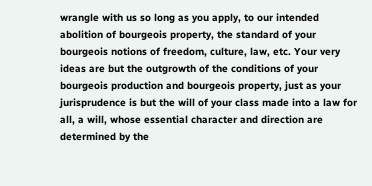wrangle with us so long as you apply, to our intended abolition of bourgeois property, the standard of your bourgeois notions of freedom, culture, law, etc. Your very ideas are but the outgrowth of the conditions of your bourgeois production and bourgeois property, just as your jurisprudence is but the will of your class made into a law for all, a will, whose essential character and direction are determined by the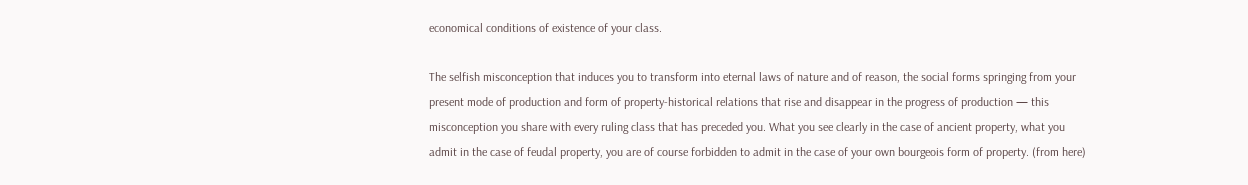economical conditions of existence of your class.

The selfish misconception that induces you to transform into eternal laws of nature and of reason, the social forms springing from your present mode of production and form of property-historical relations that rise and disappear in the progress of production — this misconception you share with every ruling class that has preceded you. What you see clearly in the case of ancient property, what you admit in the case of feudal property, you are of course forbidden to admit in the case of your own bourgeois form of property. (from here)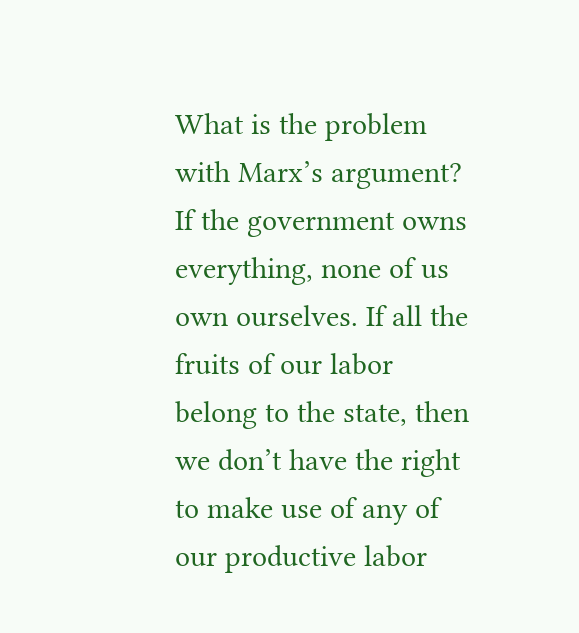What is the problem with Marx’s argument? If the government owns everything, none of us own ourselves. If all the fruits of our labor belong to the state, then we don’t have the right to make use of any of our productive labor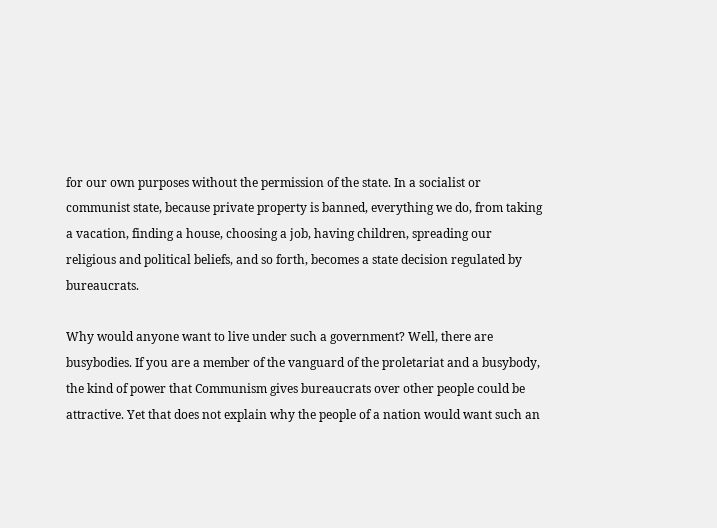for our own purposes without the permission of the state. In a socialist or communist state, because private property is banned, everything we do, from taking a vacation, finding a house, choosing a job, having children, spreading our religious and political beliefs, and so forth, becomes a state decision regulated by bureaucrats.

Why would anyone want to live under such a government? Well, there are busybodies. If you are a member of the vanguard of the proletariat and a busybody, the kind of power that Communism gives bureaucrats over other people could be attractive. Yet that does not explain why the people of a nation would want such an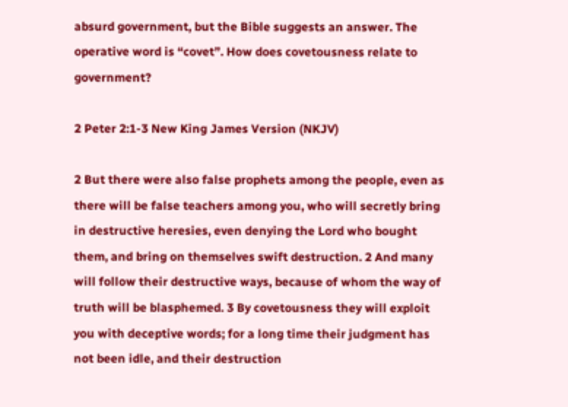absurd government, but the Bible suggests an answer. The operative word is “covet”. How does covetousness relate to government?

2 Peter 2:1-3 New King James Version (NKJV)

2 But there were also false prophets among the people, even as there will be false teachers among you, who will secretly bring in destructive heresies, even denying the Lord who bought them, and bring on themselves swift destruction. 2 And many will follow their destructive ways, because of whom the way of truth will be blasphemed. 3 By covetousness they will exploit you with deceptive words; for a long time their judgment has not been idle, and their destruction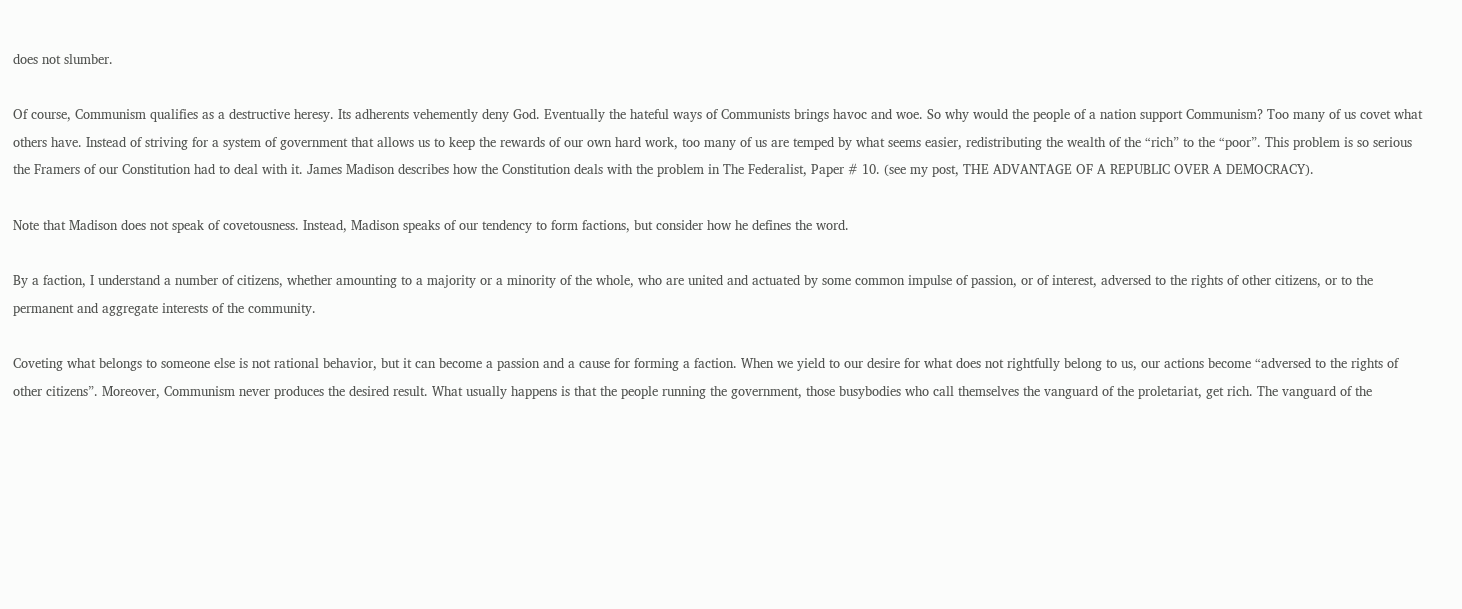does not slumber.

Of course, Communism qualifies as a destructive heresy. Its adherents vehemently deny God. Eventually the hateful ways of Communists brings havoc and woe. So why would the people of a nation support Communism? Too many of us covet what others have. Instead of striving for a system of government that allows us to keep the rewards of our own hard work, too many of us are temped by what seems easier, redistributing the wealth of the “rich” to the “poor”. This problem is so serious the Framers of our Constitution had to deal with it. James Madison describes how the Constitution deals with the problem in The Federalist, Paper # 10. (see my post, THE ADVANTAGE OF A REPUBLIC OVER A DEMOCRACY).

Note that Madison does not speak of covetousness. Instead, Madison speaks of our tendency to form factions, but consider how he defines the word.

By a faction, I understand a number of citizens, whether amounting to a majority or a minority of the whole, who are united and actuated by some common impulse of passion, or of interest, adversed to the rights of other citizens, or to the permanent and aggregate interests of the community.

Coveting what belongs to someone else is not rational behavior, but it can become a passion and a cause for forming a faction. When we yield to our desire for what does not rightfully belong to us, our actions become “adversed to the rights of other citizens”. Moreover, Communism never produces the desired result. What usually happens is that the people running the government, those busybodies who call themselves the vanguard of the proletariat, get rich. The vanguard of the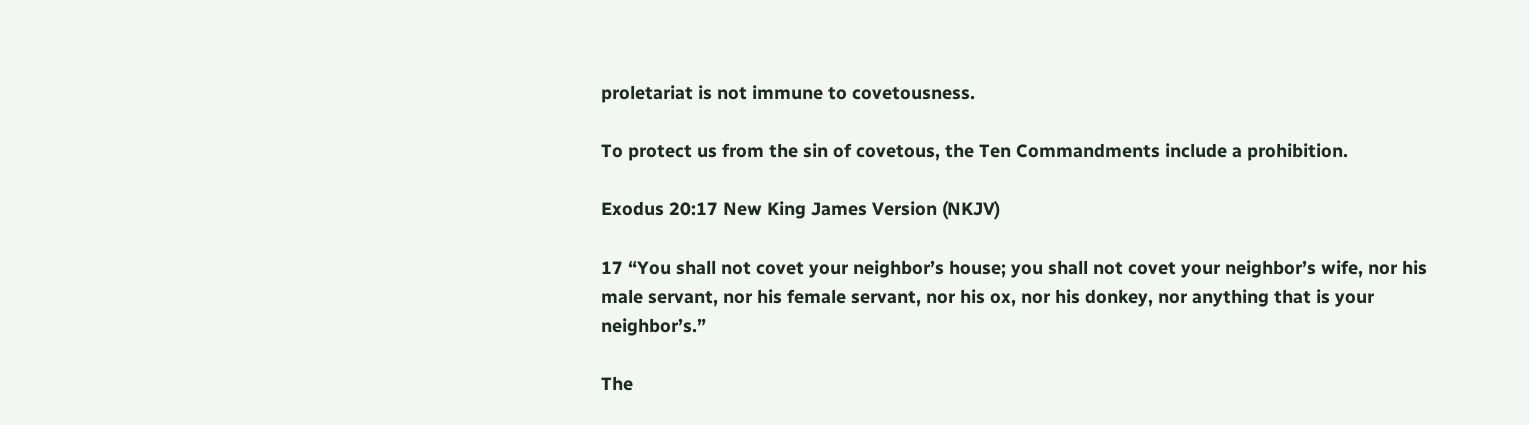proletariat is not immune to covetousness.

To protect us from the sin of covetous, the Ten Commandments include a prohibition.

Exodus 20:17 New King James Version (NKJV)

17 “You shall not covet your neighbor’s house; you shall not covet your neighbor’s wife, nor his male servant, nor his female servant, nor his ox, nor his donkey, nor anything that is your neighbor’s.”

The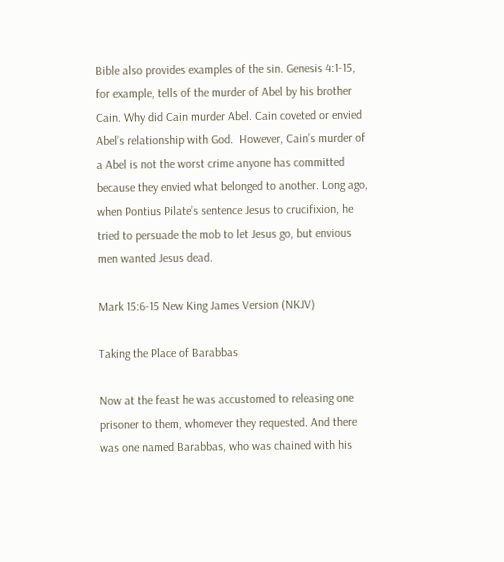Bible also provides examples of the sin. Genesis 4:1-15, for example, tells of the murder of Abel by his brother Cain. Why did Cain murder Abel. Cain coveted or envied Abel’s relationship with God.  However, Cain’s murder of a Abel is not the worst crime anyone has committed because they envied what belonged to another. Long ago, when Pontius Pilate’s sentence Jesus to crucifixion, he tried to persuade the mob to let Jesus go, but envious men wanted Jesus dead.

Mark 15:6-15 New King James Version (NKJV)

Taking the Place of Barabbas

Now at the feast he was accustomed to releasing one prisoner to them, whomever they requested. And there was one named Barabbas, who was chained with his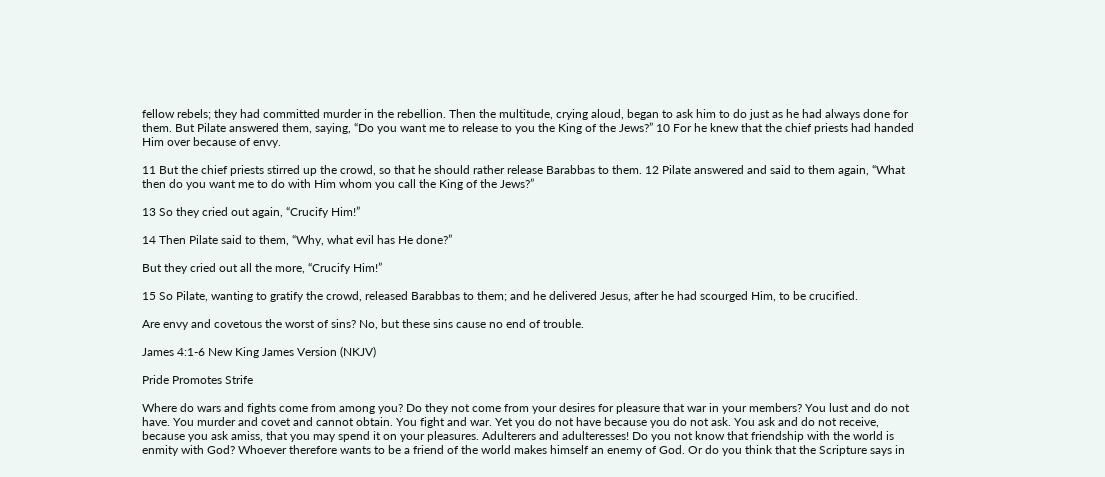fellow rebels; they had committed murder in the rebellion. Then the multitude, crying aloud, began to ask him to do just as he had always done for them. But Pilate answered them, saying, “Do you want me to release to you the King of the Jews?” 10 For he knew that the chief priests had handed Him over because of envy.

11 But the chief priests stirred up the crowd, so that he should rather release Barabbas to them. 12 Pilate answered and said to them again, “What then do you want me to do with Him whom you call the King of the Jews?”

13 So they cried out again, “Crucify Him!”

14 Then Pilate said to them, “Why, what evil has He done?”

But they cried out all the more, “Crucify Him!”

15 So Pilate, wanting to gratify the crowd, released Barabbas to them; and he delivered Jesus, after he had scourged Him, to be crucified.

Are envy and covetous the worst of sins? No, but these sins cause no end of trouble.

James 4:1-6 New King James Version (NKJV)

Pride Promotes Strife

Where do wars and fights come from among you? Do they not come from your desires for pleasure that war in your members? You lust and do not have. You murder and covet and cannot obtain. You fight and war. Yet you do not have because you do not ask. You ask and do not receive, because you ask amiss, that you may spend it on your pleasures. Adulterers and adulteresses! Do you not know that friendship with the world is enmity with God? Whoever therefore wants to be a friend of the world makes himself an enemy of God. Or do you think that the Scripture says in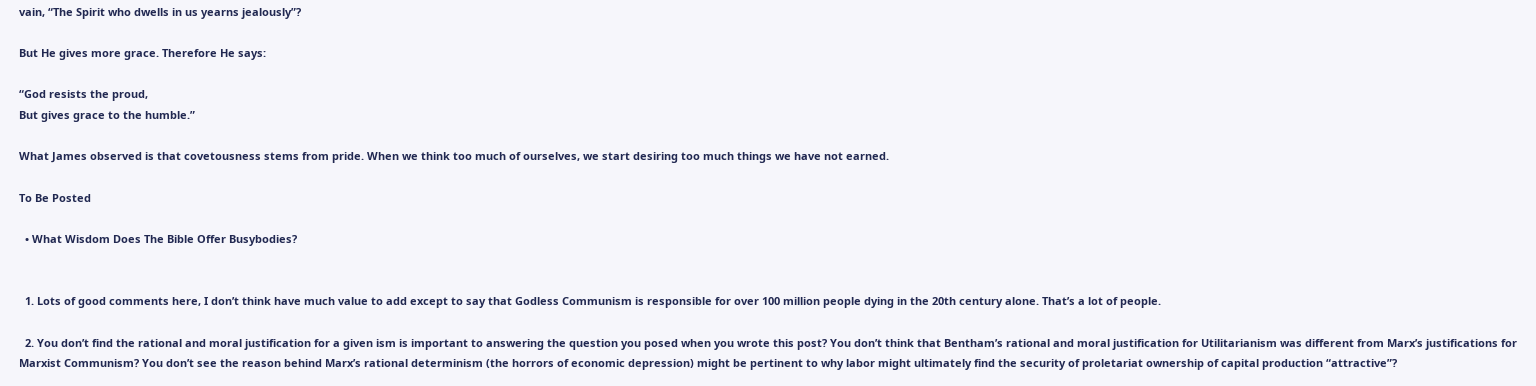vain, “The Spirit who dwells in us yearns jealously”?

But He gives more grace. Therefore He says:

“God resists the proud,
But gives grace to the humble.”

What James observed is that covetousness stems from pride. When we think too much of ourselves, we start desiring too much things we have not earned.

To Be Posted

  • What Wisdom Does The Bible Offer Busybodies?


  1. Lots of good comments here, I don’t think have much value to add except to say that Godless Communism is responsible for over 100 million people dying in the 20th century alone. That’s a lot of people.

  2. You don’t find the rational and moral justification for a given ism is important to answering the question you posed when you wrote this post? You don’t think that Bentham’s rational and moral justification for Utilitarianism was different from Marx’s justifications for Marxist Communism? You don’t see the reason behind Marx’s rational determinism (the horrors of economic depression) might be pertinent to why labor might ultimately find the security of proletariat ownership of capital production “attractive”?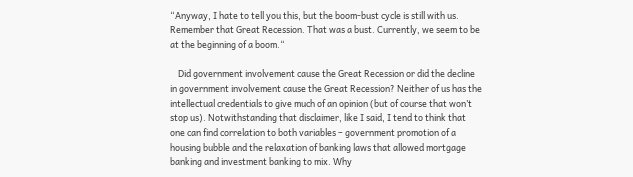“Anyway, I hate to tell you this, but the boom-bust cycle is still with us. Remember that Great Recession. That was a bust. Currently, we seem to be at the beginning of a boom.“

    Did government involvement cause the Great Recession or did the decline in government involvement cause the Great Recession? Neither of us has the intellectual credentials to give much of an opinion (but of course that won’t stop us). Notwithstanding that disclaimer, like I said, I tend to think that one can find correlation to both variables – government promotion of a housing bubble and the relaxation of banking laws that allowed mortgage banking and investment banking to mix. Why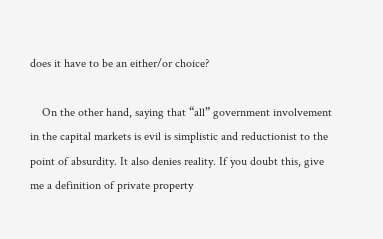does it have to be an either/or choice?

    On the other hand, saying that “all” government involvement in the capital markets is evil is simplistic and reductionist to the point of absurdity. It also denies reality. If you doubt this, give me a definition of private property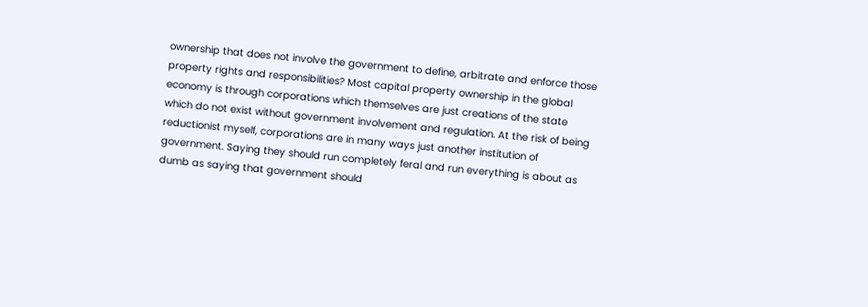ownership that does not involve the government to define, arbitrate and enforce those property rights and responsibilities? Most capital property ownership in the global economy is through corporations which themselves are just creations of the state which do not exist without government involvement and regulation. At the risk of being reductionist myself, corporations are in many ways just another institution of government. Saying they should run completely feral and run everything is about as dumb as saying that government should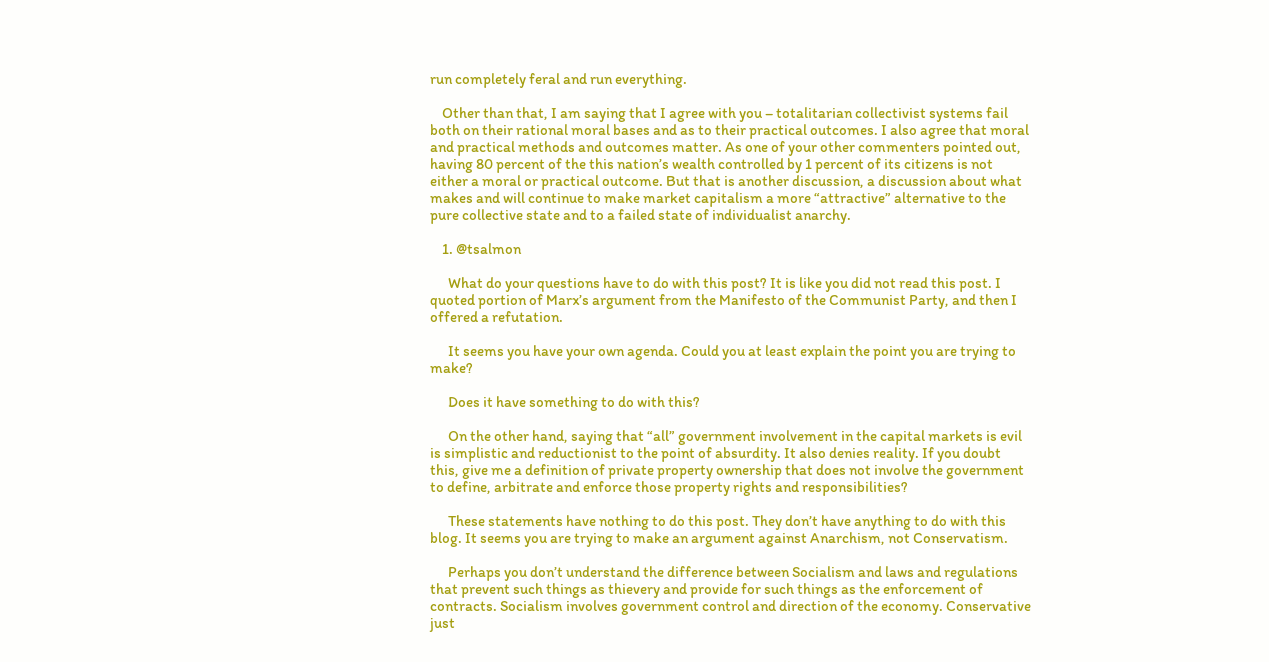run completely feral and run everything.

    Other than that, I am saying that I agree with you – totalitarian collectivist systems fail both on their rational moral bases and as to their practical outcomes. I also agree that moral and practical methods and outcomes matter. As one of your other commenters pointed out, having 80 percent of the this nation’s wealth controlled by 1 percent of its citizens is not either a moral or practical outcome. But that is another discussion, a discussion about what makes and will continue to make market capitalism a more “attractive” alternative to the pure collective state and to a failed state of individualist anarchy.

    1. @tsalmon

      What do your questions have to do with this post? It is like you did not read this post. I quoted portion of Marx’s argument from the Manifesto of the Communist Party, and then I offered a refutation.

      It seems you have your own agenda. Could you at least explain the point you are trying to make?

      Does it have something to do with this?

      On the other hand, saying that “all” government involvement in the capital markets is evil is simplistic and reductionist to the point of absurdity. It also denies reality. If you doubt this, give me a definition of private property ownership that does not involve the government to define, arbitrate and enforce those property rights and responsibilities?

      These statements have nothing to do this post. They don’t have anything to do with this blog. It seems you are trying to make an argument against Anarchism, not Conservatism.

      Perhaps you don’t understand the difference between Socialism and laws and regulations that prevent such things as thievery and provide for such things as the enforcement of contracts. Socialism involves government control and direction of the economy. Conservative just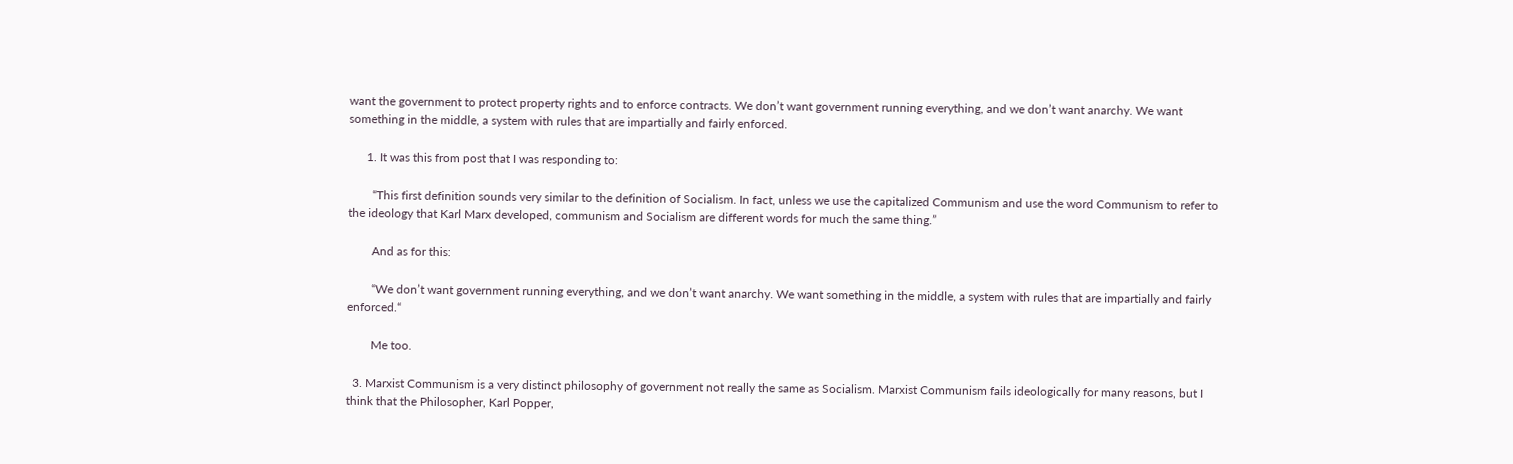want the government to protect property rights and to enforce contracts. We don’t want government running everything, and we don’t want anarchy. We want something in the middle, a system with rules that are impartially and fairly enforced.

      1. It was this from post that I was responding to:

        “This first definition sounds very similar to the definition of Socialism. In fact, unless we use the capitalized Communism and use the word Communism to refer to the ideology that Karl Marx developed, communism and Socialism are different words for much the same thing.”

        And as for this:

        “We don’t want government running everything, and we don’t want anarchy. We want something in the middle, a system with rules that are impartially and fairly enforced.“

        Me too.

  3. Marxist Communism is a very distinct philosophy of government not really the same as Socialism. Marxist Communism fails ideologically for many reasons, but I think that the Philosopher, Karl Popper,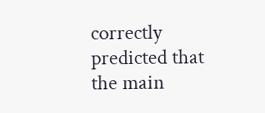correctly predicted that the main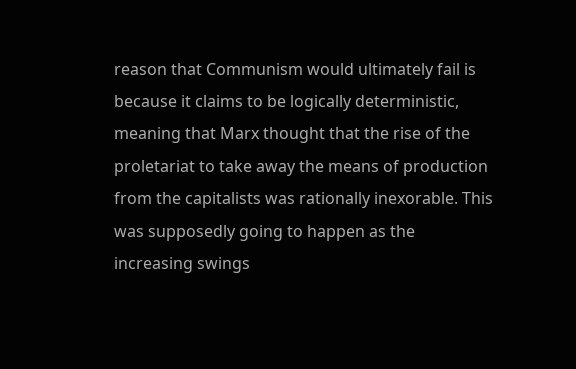reason that Communism would ultimately fail is because it claims to be logically deterministic, meaning that Marx thought that the rise of the proletariat to take away the means of production from the capitalists was rationally inexorable. This was supposedly going to happen as the increasing swings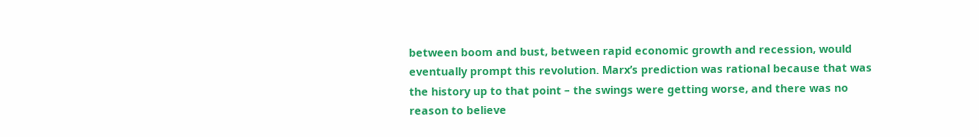between boom and bust, between rapid economic growth and recession, would eventually prompt this revolution. Marx’s prediction was rational because that was the history up to that point – the swings were getting worse, and there was no reason to believe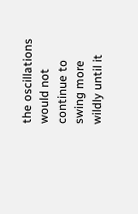the oscillations would not continue to swing more wildly until it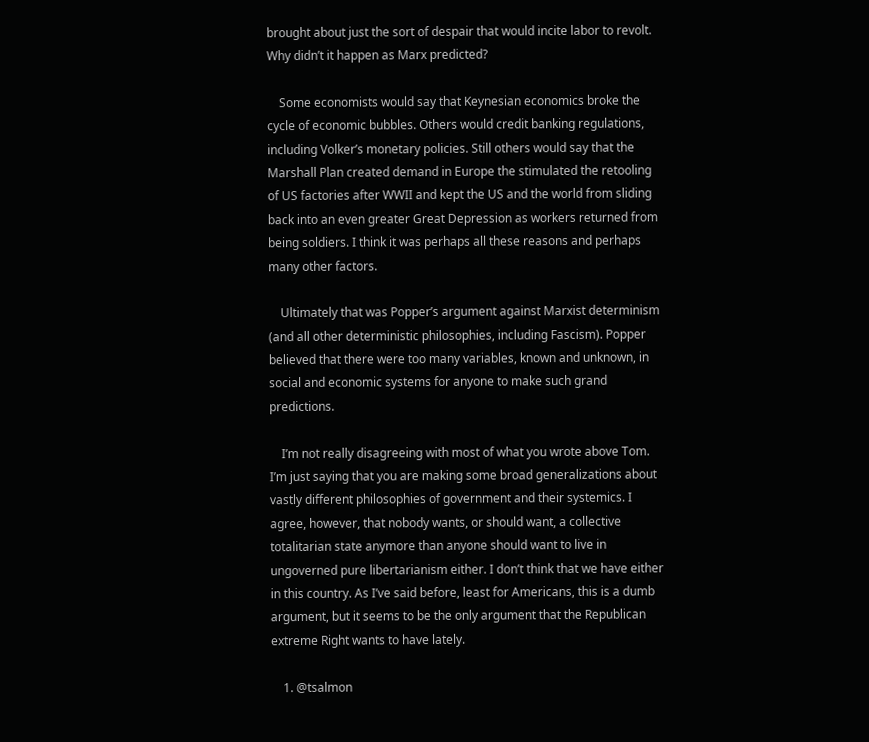brought about just the sort of despair that would incite labor to revolt. Why didn’t it happen as Marx predicted?

    Some economists would say that Keynesian economics broke the cycle of economic bubbles. Others would credit banking regulations, including Volker’s monetary policies. Still others would say that the Marshall Plan created demand in Europe the stimulated the retooling of US factories after WWII and kept the US and the world from sliding back into an even greater Great Depression as workers returned from being soldiers. I think it was perhaps all these reasons and perhaps many other factors.

    Ultimately that was Popper’s argument against Marxist determinism (and all other deterministic philosophies, including Fascism). Popper believed that there were too many variables, known and unknown, in social and economic systems for anyone to make such grand predictions.

    I’m not really disagreeing with most of what you wrote above Tom. I’m just saying that you are making some broad generalizations about vastly different philosophies of government and their systemics. I agree, however, that nobody wants, or should want, a collective totalitarian state anymore than anyone should want to live in ungoverned pure libertarianism either. I don’t think that we have either in this country. As I’ve said before, least for Americans, this is a dumb argument, but it seems to be the only argument that the Republican extreme Right wants to have lately.

    1. @tsalmon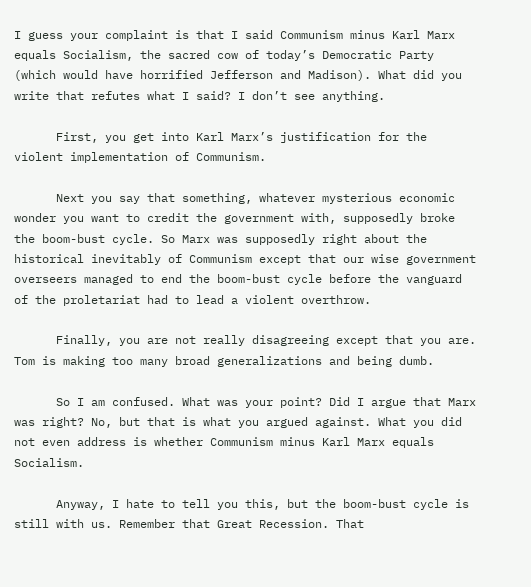I guess your complaint is that I said Communism minus Karl Marx equals Socialism, the sacred cow of today’s Democratic Party (which would have horrified Jefferson and Madison). What did you write that refutes what I said? I don’t see anything.

      First, you get into Karl Marx’s justification for the violent implementation of Communism.

      Next you say that something, whatever mysterious economic wonder you want to credit the government with, supposedly broke the boom-bust cycle. So Marx was supposedly right about the historical inevitably of Communism except that our wise government overseers managed to end the boom-bust cycle before the vanguard of the proletariat had to lead a violent overthrow.

      Finally, you are not really disagreeing except that you are. Tom is making too many broad generalizations and being dumb.

      So I am confused. What was your point? Did I argue that Marx was right? No, but that is what you argued against. What you did not even address is whether Communism minus Karl Marx equals Socialism.

      Anyway, I hate to tell you this, but the boom-bust cycle is still with us. Remember that Great Recession. That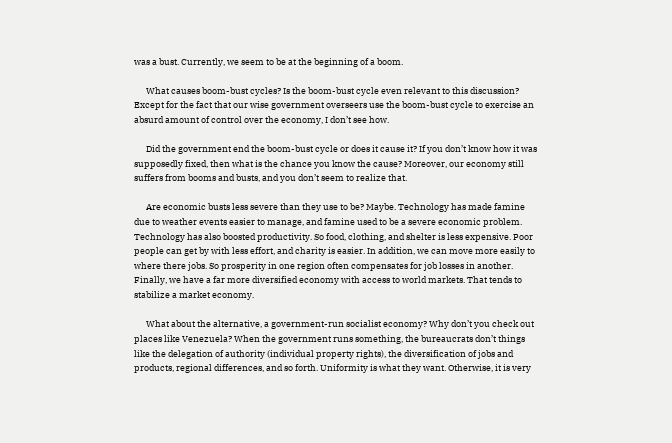was a bust. Currently, we seem to be at the beginning of a boom.

      What causes boom-bust cycles? Is the boom-bust cycle even relevant to this discussion? Except for the fact that our wise government overseers use the boom-bust cycle to exercise an absurd amount of control over the economy, I don’t see how.

      Did the government end the boom-bust cycle or does it cause it? If you don’t know how it was supposedly fixed, then what is the chance you know the cause? Moreover, our economy still suffers from booms and busts, and you don’t seem to realize that.

      Are economic busts less severe than they use to be? Maybe. Technology has made famine due to weather events easier to manage, and famine used to be a severe economic problem. Technology has also boosted productivity. So food, clothing, and shelter is less expensive. Poor people can get by with less effort, and charity is easier. In addition, we can move more easily to where there jobs. So prosperity in one region often compensates for job losses in another. Finally, we have a far more diversified economy with access to world markets. That tends to stabilize a market economy.

      What about the alternative, a government-run socialist economy? Why don’t you check out places like Venezuela? When the government runs something, the bureaucrats don’t things like the delegation of authority (individual property rights), the diversification of jobs and products, regional differences, and so forth. Uniformity is what they want. Otherwise, it is very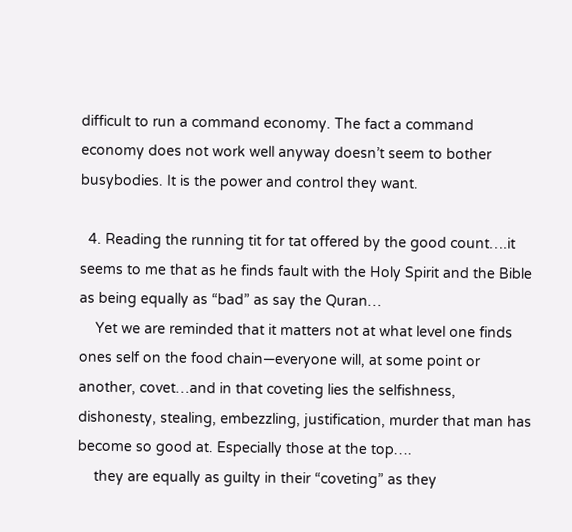difficult to run a command economy. The fact a command economy does not work well anyway doesn’t seem to bother busybodies. It is the power and control they want.

  4. Reading the running tit for tat offered by the good count….it seems to me that as he finds fault with the Holy Spirit and the Bible as being equally as “bad” as say the Quran…
    Yet we are reminded that it matters not at what level one finds ones self on the food chain—everyone will, at some point or another, covet…and in that coveting lies the selfishness, dishonesty, stealing, embezzling, justification, murder that man has become so good at. Especially those at the top….
    they are equally as guilty in their “coveting” as they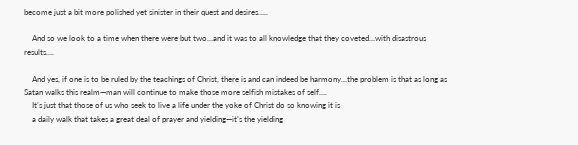become just a bit more polished yet sinister in their quest and desires…..

    And so we look to a time when there were but two…and it was to all knowledge that they coveted…with disastrous results….

    And yes, if one is to be ruled by the teachings of Christ, there is and can indeed be harmony…the problem is that as long as Satan walks this realm—man will continue to make those more selfish mistakes of self….
    It’s just that those of us who seek to live a life under the yoke of Christ do so knowing it is
    a daily walk that takes a great deal of prayer and yielding—it’s the yielding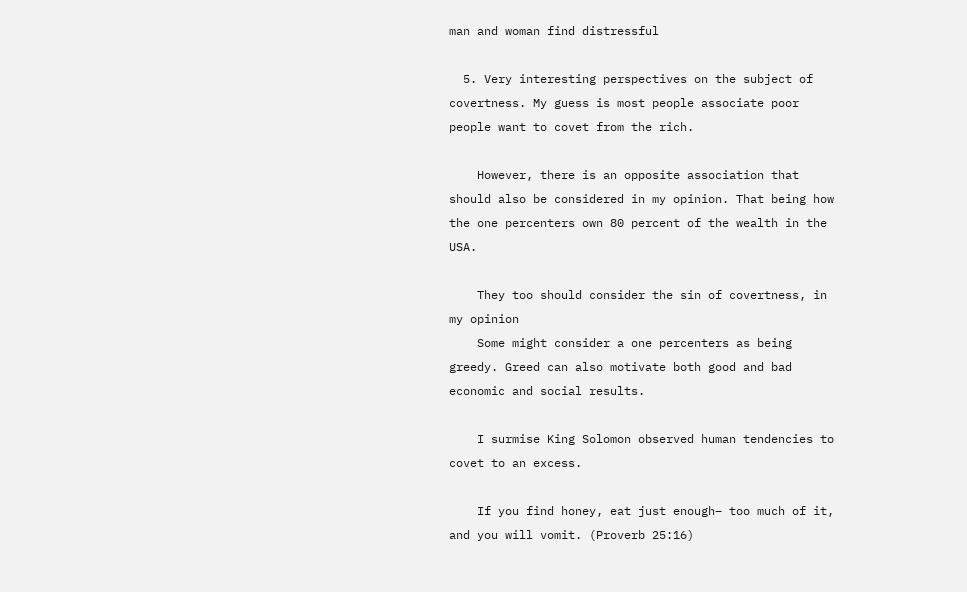man and woman find distressful

  5. Very interesting perspectives on the subject of covertness. My guess is most people associate poor people want to covet from the rich.

    However, there is an opposite association that should also be considered in my opinion. That being how the one percenters own 80 percent of the wealth in the USA.

    They too should consider the sin of covertness, in my opinion
    Some might consider a one percenters as being greedy. Greed can also motivate both good and bad economic and social results.

    I surmise King Solomon observed human tendencies to covet to an excess.

    If you find honey, eat just enough– too much of it, and you will vomit. (Proverb 25:16)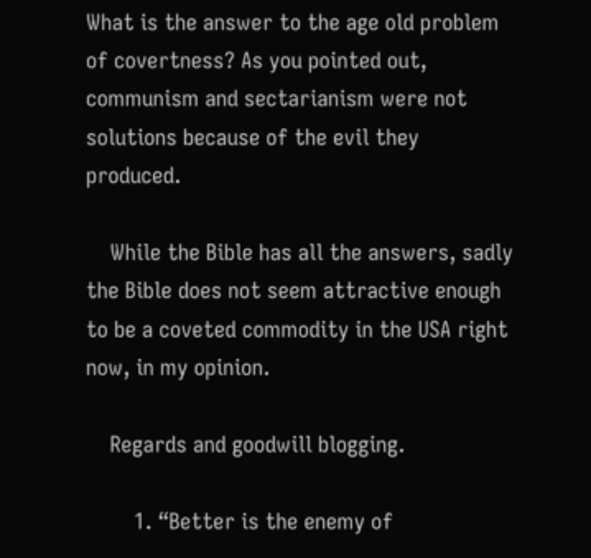What is the answer to the age old problem of covertness? As you pointed out, communism and sectarianism were not solutions because of the evil they produced.

    While the Bible has all the answers, sadly the Bible does not seem attractive enough to be a coveted commodity in the USA right now, in my opinion.

    Regards and goodwill blogging.

        1. “Better is the enemy of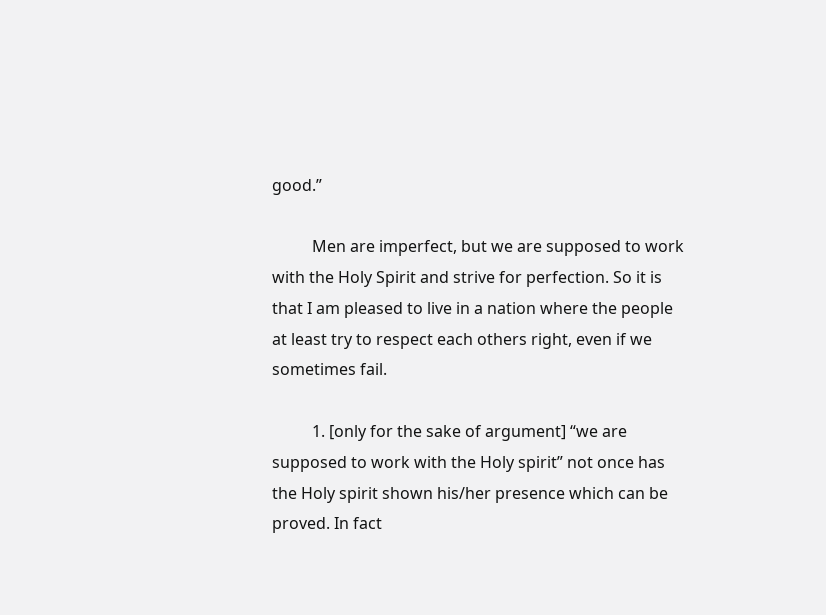good.”

          Men are imperfect, but we are supposed to work with the Holy Spirit and strive for perfection. So it is that I am pleased to live in a nation where the people at least try to respect each others right, even if we sometimes fail.

          1. [only for the sake of argument] “we are supposed to work with the Holy spirit” not once has the Holy spirit shown his/her presence which can be proved. In fact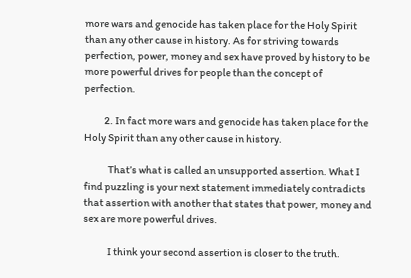more wars and genocide has taken place for the Holy Spirit than any other cause in history. As for striving towards perfection, power, money and sex have proved by history to be more powerful drives for people than the concept of perfection.

          2. In fact more wars and genocide has taken place for the Holy Spirit than any other cause in history.

            That’s what is called an unsupported assertion. What I find puzzling is your next statement immediately contradicts that assertion with another that states that power, money and sex are more powerful drives.

            I think your second assertion is closer to the truth.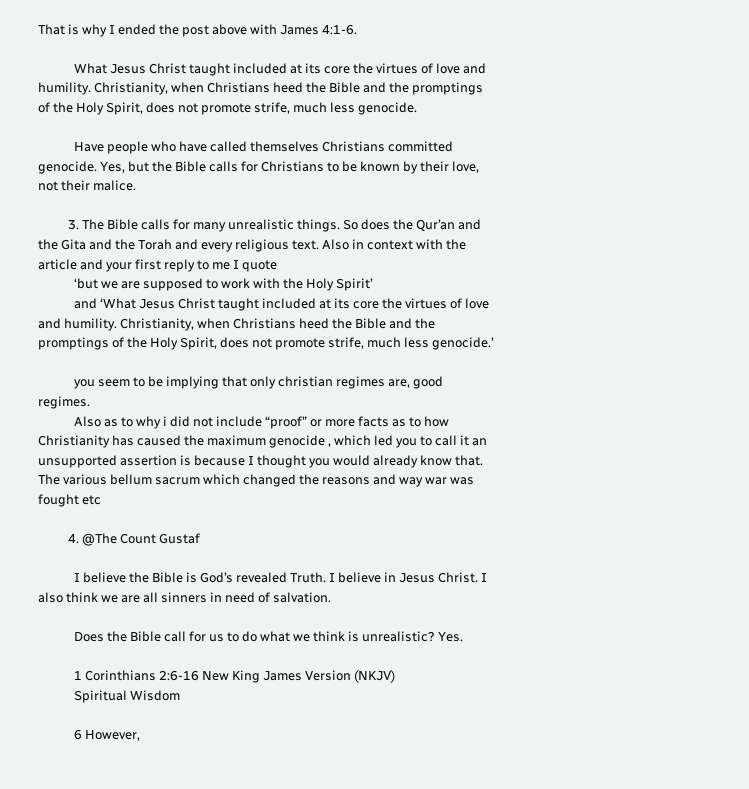That is why I ended the post above with James 4:1-6.

            What Jesus Christ taught included at its core the virtues of love and humility. Christianity, when Christians heed the Bible and the promptings of the Holy Spirit, does not promote strife, much less genocide.

            Have people who have called themselves Christians committed genocide. Yes, but the Bible calls for Christians to be known by their love, not their malice.

          3. The Bible calls for many unrealistic things. So does the Qur’an and the Gita and the Torah and every religious text. Also in context with the article and your first reply to me I quote
            ‘but we are supposed to work with the Holy Spirit’
            and ‘What Jesus Christ taught included at its core the virtues of love and humility. Christianity, when Christians heed the Bible and the promptings of the Holy Spirit, does not promote strife, much less genocide.’

            you seem to be implying that only christian regimes are, good regimes.
            Also as to why i did not include “proof” or more facts as to how Christianity has caused the maximum genocide , which led you to call it an unsupported assertion is because I thought you would already know that. The various bellum sacrum which changed the reasons and way war was fought etc

          4. @The Count Gustaf

            I believe the Bible is God’s revealed Truth. I believe in Jesus Christ. I also think we are all sinners in need of salvation.

            Does the Bible call for us to do what we think is unrealistic? Yes.

            1 Corinthians 2:6-16 New King James Version (NKJV)
            Spiritual Wisdom

            6 However,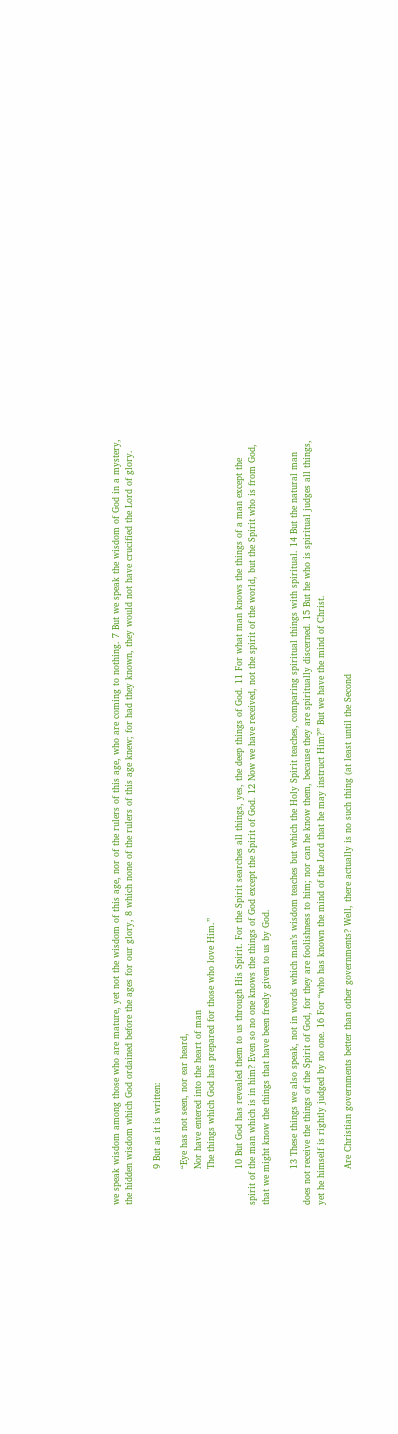we speak wisdom among those who are mature, yet not the wisdom of this age, nor of the rulers of this age, who are coming to nothing. 7 But we speak the wisdom of God in a mystery, the hidden wisdom which God ordained before the ages for our glory, 8 which none of the rulers of this age knew; for had they known, they would not have crucified the Lord of glory.

            9 But as it is written:

            “Eye has not seen, nor ear heard,
            Nor have entered into the heart of man
            The things which God has prepared for those who love Him.”

            10 But God has revealed them to us through His Spirit. For the Spirit searches all things, yes, the deep things of God. 11 For what man knows the things of a man except the spirit of the man which is in him? Even so no one knows the things of God except the Spirit of God. 12 Now we have received, not the spirit of the world, but the Spirit who is from God, that we might know the things that have been freely given to us by God.

            13 These things we also speak, not in words which man’s wisdom teaches but which the Holy Spirit teaches, comparing spiritual things with spiritual. 14 But the natural man does not receive the things of the Spirit of God, for they are foolishness to him; nor can he know them, because they are spiritually discerned. 15 But he who is spiritual judges all things, yet he himself is rightly judged by no one. 16 For “who has known the mind of the Lord that he may instruct Him?” But we have the mind of Christ.

            Are Christian governments better than other governments? Well, there actually is no such thing (at least until the Second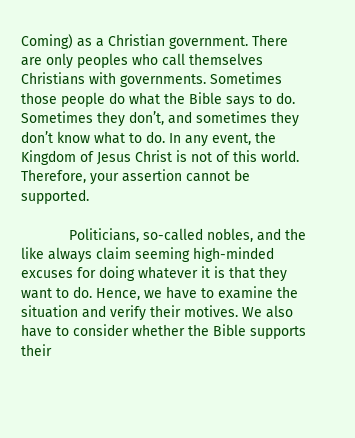Coming) as a Christian government. There are only peoples who call themselves Christians with governments. Sometimes those people do what the Bible says to do. Sometimes they don’t, and sometimes they don’t know what to do. In any event, the Kingdom of Jesus Christ is not of this world. Therefore, your assertion cannot be supported.

            Politicians, so-called nobles, and the like always claim seeming high-minded excuses for doing whatever it is that they want to do. Hence, we have to examine the situation and verify their motives. We also have to consider whether the Bible supports their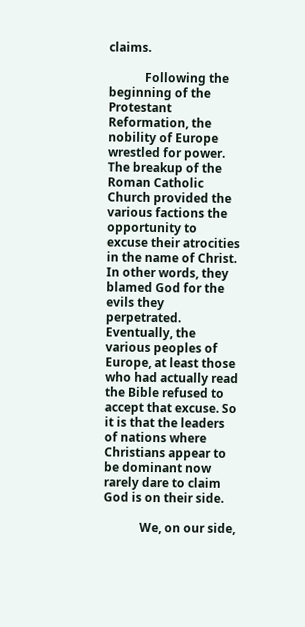claims.

            Following the beginning of the Protestant Reformation, the nobility of Europe wrestled for power. The breakup of the Roman Catholic Church provided the various factions the opportunity to excuse their atrocities in the name of Christ. In other words, they blamed God for the evils they perpetrated. Eventually, the various peoples of Europe, at least those who had actually read the Bible refused to accept that excuse. So it is that the leaders of nations where Christians appear to be dominant now rarely dare to claim God is on their side.

            We, on our side,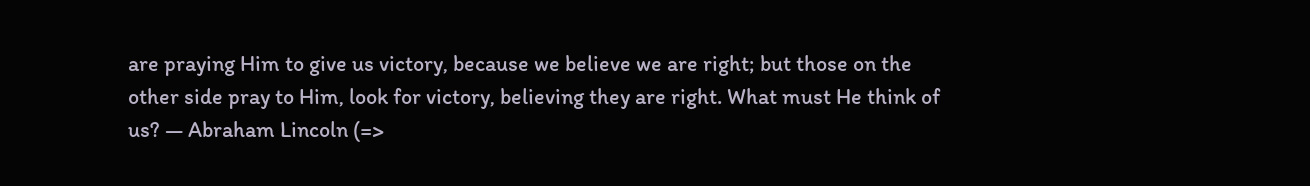are praying Him to give us victory, because we believe we are right; but those on the other side pray to Him, look for victory, believing they are right. What must He think of us? — Abraham Lincoln (=>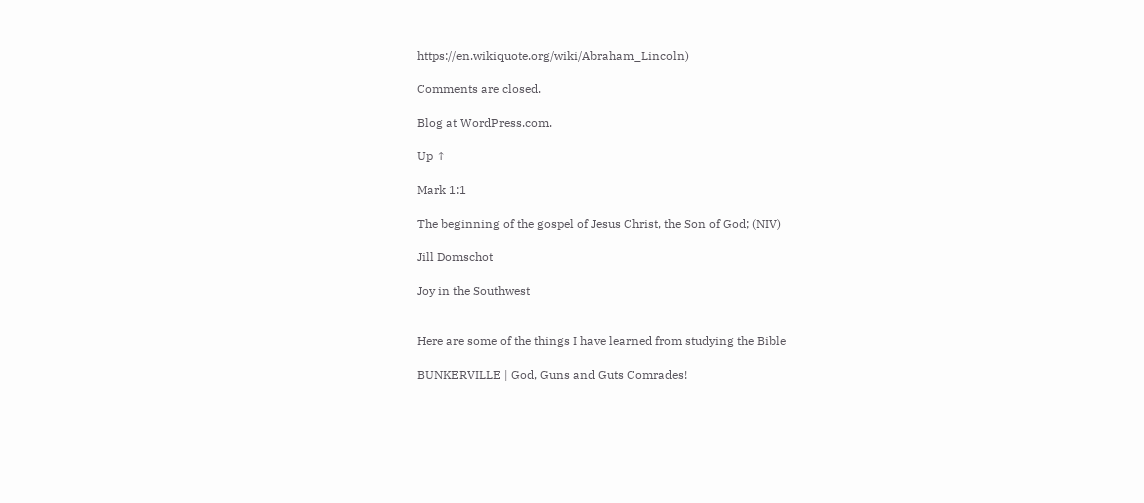https://en.wikiquote.org/wiki/Abraham_Lincoln)

Comments are closed.

Blog at WordPress.com.

Up ↑

Mark 1:1

The beginning of the gospel of Jesus Christ, the Son of God; (NIV)

Jill Domschot

Joy in the Southwest


Here are some of the things I have learned from studying the Bible

BUNKERVILLE | God, Guns and Guts Comrades!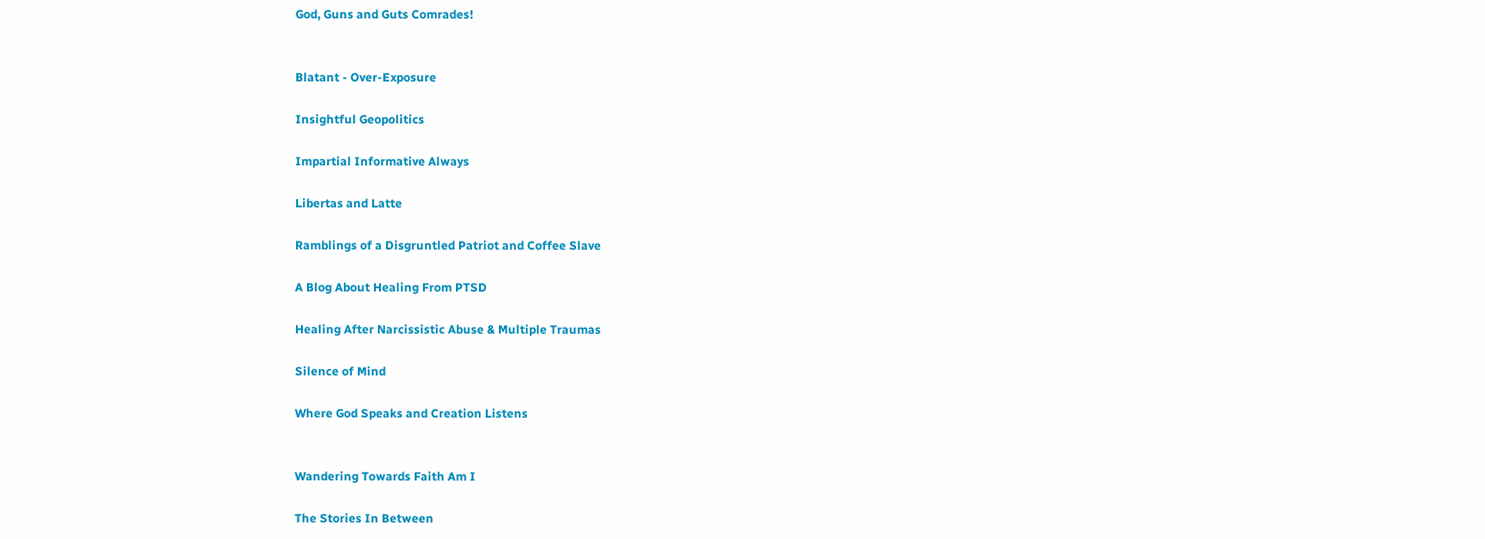God, Guns and Guts Comrades!


Blatant - Over-Exposure

Insightful Geopolitics

Impartial Informative Always

Libertas and Latte

Ramblings of a Disgruntled Patriot and Coffee Slave

A Blog About Healing From PTSD

Healing After Narcissistic Abuse & Multiple Traumas

Silence of Mind

Where God Speaks and Creation Listens


Wandering Towards Faith Am I

The Stories In Between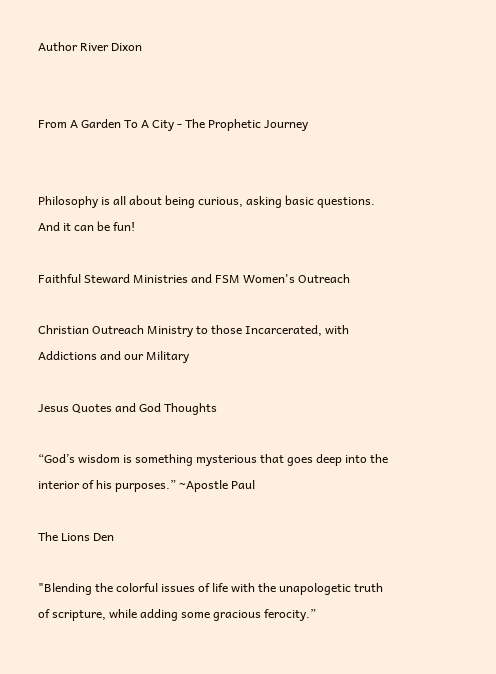Author River Dixon


From A Garden To A City - The Prophetic Journey


Philosophy is all about being curious, asking basic questions. And it can be fun!

Faithful Steward Ministries and FSM Women's Outreach

Christian Outreach Ministry to those Incarcerated, with Addictions and our Military

Jesus Quotes and God Thoughts

“God’s wisdom is something mysterious that goes deep into the interior of his purposes.” ~Apostle Paul

The Lions Den

"Blending the colorful issues of life with the unapologetic truth of scripture, while adding some gracious ferocity.”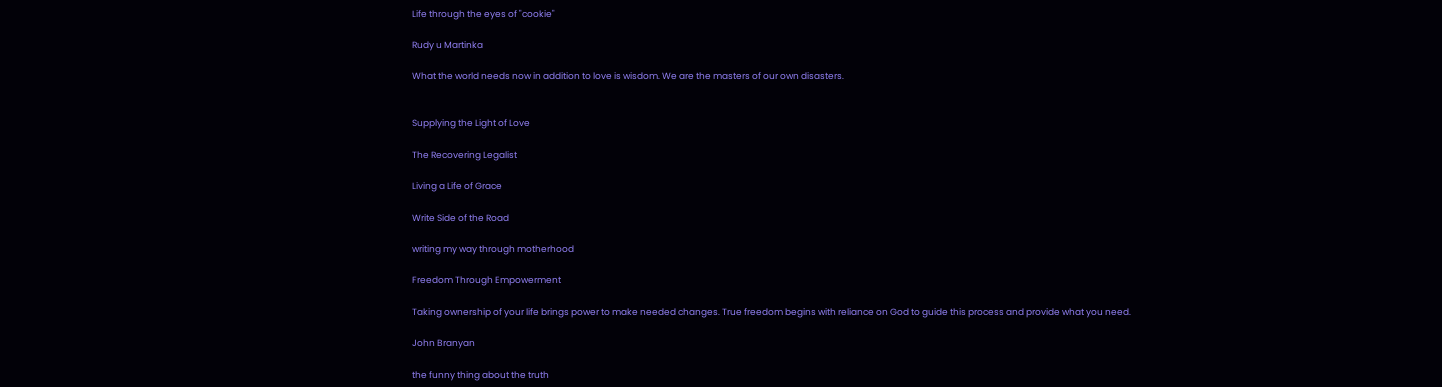Life through the eyes of "cookie"

Rudy u Martinka

What the world needs now in addition to love is wisdom. We are the masters of our own disasters.


Supplying the Light of Love

The Recovering Legalist

Living a Life of Grace

Write Side of the Road

writing my way through motherhood

Freedom Through Empowerment

Taking ownership of your life brings power to make needed changes. True freedom begins with reliance on God to guide this process and provide what you need.

John Branyan

the funny thing about the truth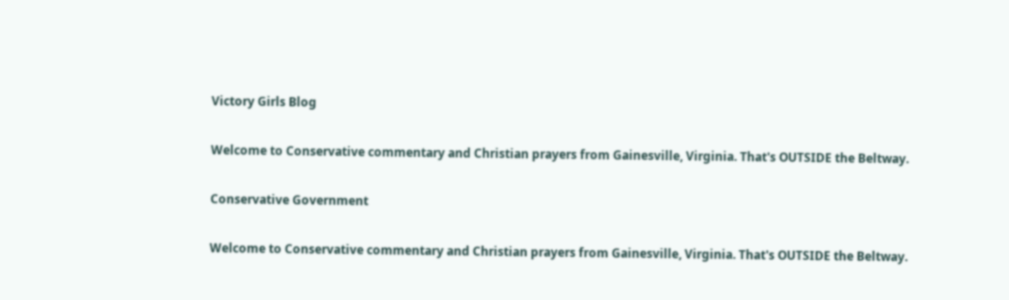Victory Girls Blog

Welcome to Conservative commentary and Christian prayers from Gainesville, Virginia. That's OUTSIDE the Beltway.

Conservative Government

Welcome to Conservative commentary and Christian prayers from Gainesville, Virginia. That's OUTSIDE the Beltway.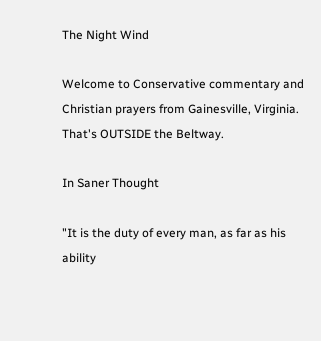The Night Wind

Welcome to Conservative commentary and Christian prayers from Gainesville, Virginia. That's OUTSIDE the Beltway.

In Saner Thought

"It is the duty of every man, as far as his ability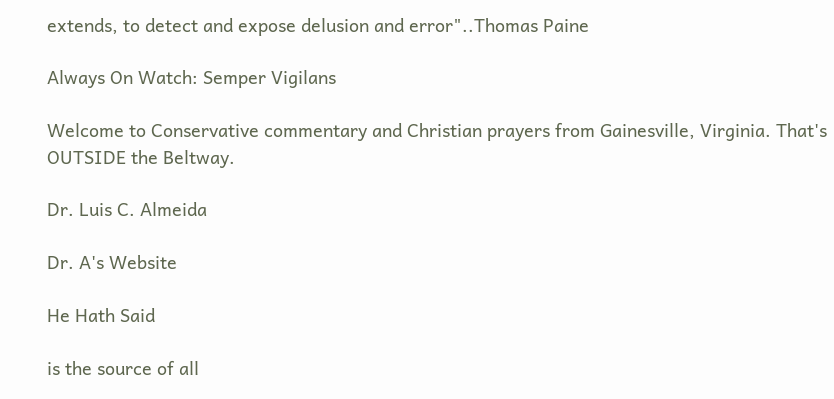extends, to detect and expose delusion and error"..Thomas Paine

Always On Watch: Semper Vigilans

Welcome to Conservative commentary and Christian prayers from Gainesville, Virginia. That's OUTSIDE the Beltway.

Dr. Luis C. Almeida

Dr. A's Website

He Hath Said

is the source of all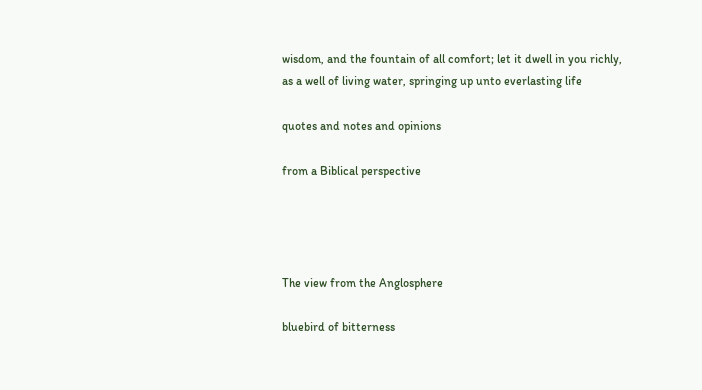wisdom, and the fountain of all comfort; let it dwell in you richly, as a well of living water, springing up unto everlasting life

quotes and notes and opinions

from a Biblical perspective




The view from the Anglosphere

bluebird of bitterness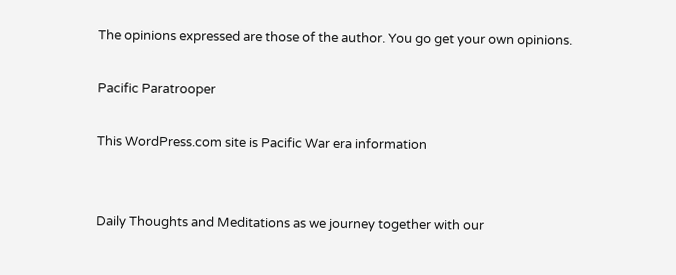The opinions expressed are those of the author. You go get your own opinions.

Pacific Paratrooper

This WordPress.com site is Pacific War era information


Daily Thoughts and Meditations as we journey together with our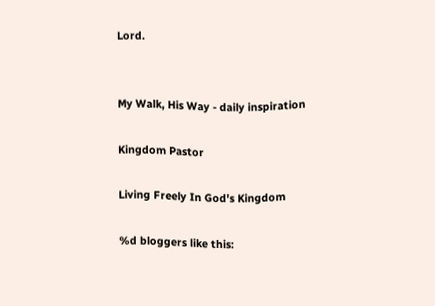Lord.


My Walk, His Way - daily inspiration

Kingdom Pastor

Living Freely In God's Kingdom

%d bloggers like this: